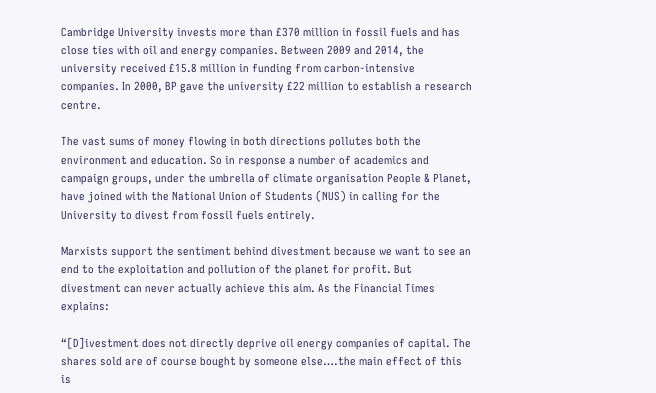Cambridge University invests more than £370 million in fossil fuels and has close ties with oil and energy companies. Between 2009 and 2014, the university received £15.8 million in funding from carbon-intensive companies. In 2000, BP gave the university £22 million to establish a research centre.

The vast sums of money flowing in both directions pollutes both the environment and education. So in response a number of academics and campaign groups, under the umbrella of climate organisation People & Planet, have joined with the National Union of Students (NUS) in calling for the University to divest from fossil fuels entirely.

Marxists support the sentiment behind divestment because we want to see an end to the exploitation and pollution of the planet for profit. But divestment can never actually achieve this aim. As the Financial Times explains:

“[D]ivestment does not directly deprive oil energy companies of capital. The shares sold are of course bought by someone else….the main effect of this is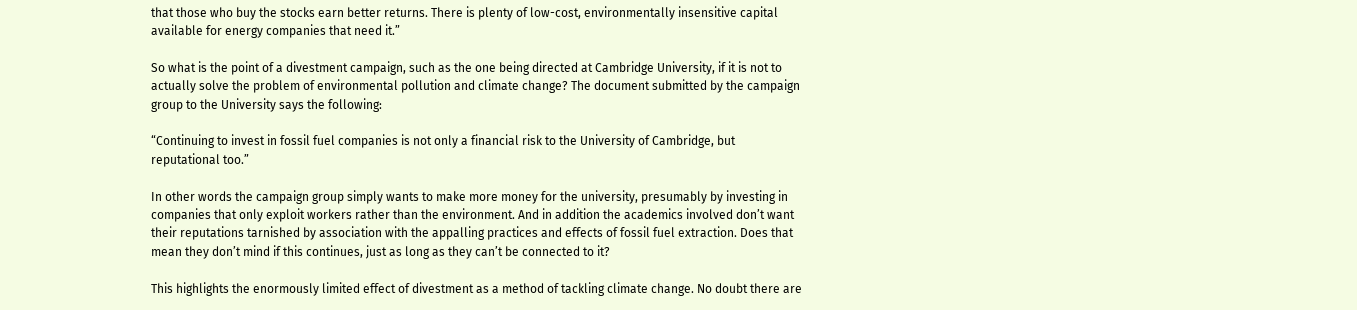that those who buy the stocks earn better returns. There is plenty of low-cost, environmentally insensitive capital available for energy companies that need it.”

So what is the point of a divestment campaign, such as the one being directed at Cambridge University, if it is not to actually solve the problem of environmental pollution and climate change? The document submitted by the campaign group to the University says the following:

“Continuing to invest in fossil fuel companies is not only a financial risk to the University of Cambridge, but reputational too.”

In other words the campaign group simply wants to make more money for the university, presumably by investing in companies that only exploit workers rather than the environment. And in addition the academics involved don’t want their reputations tarnished by association with the appalling practices and effects of fossil fuel extraction. Does that mean they don’t mind if this continues, just as long as they can’t be connected to it?

This highlights the enormously limited effect of divestment as a method of tackling climate change. No doubt there are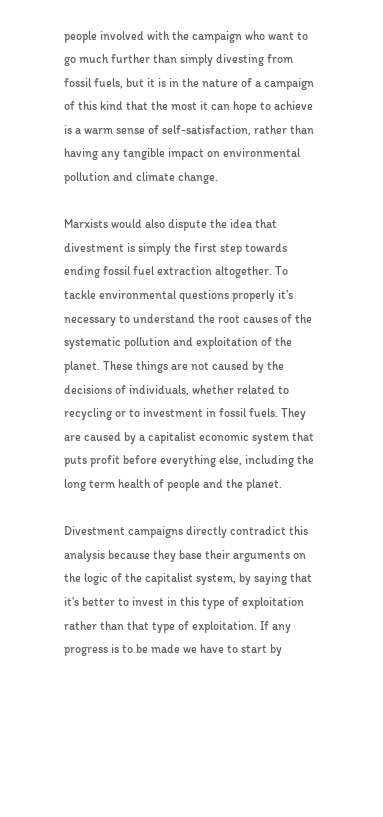people involved with the campaign who want to go much further than simply divesting from fossil fuels, but it is in the nature of a campaign of this kind that the most it can hope to achieve is a warm sense of self-satisfaction, rather than having any tangible impact on environmental pollution and climate change.

Marxists would also dispute the idea that divestment is simply the first step towards ending fossil fuel extraction altogether. To tackle environmental questions properly it’s necessary to understand the root causes of the systematic pollution and exploitation of the planet. These things are not caused by the decisions of individuals, whether related to recycling or to investment in fossil fuels. They are caused by a capitalist economic system that puts profit before everything else, including the long term health of people and the planet.

Divestment campaigns directly contradict this analysis because they base their arguments on the logic of the capitalist system, by saying that it’s better to invest in this type of exploitation rather than that type of exploitation. If any progress is to be made we have to start by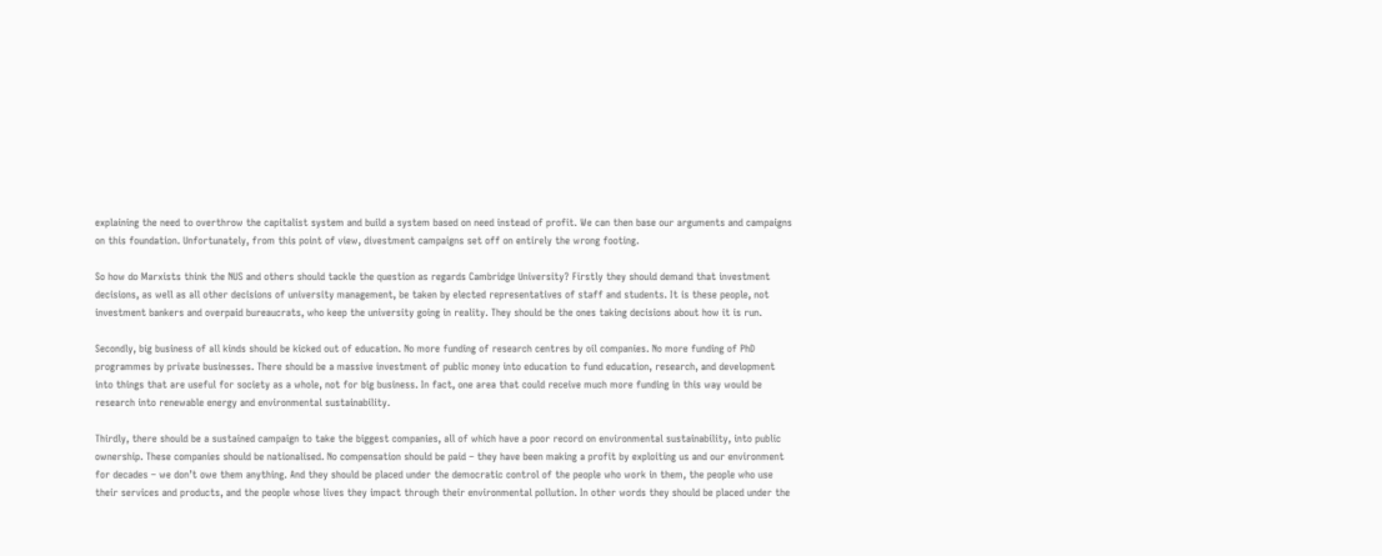explaining the need to overthrow the capitalist system and build a system based on need instead of profit. We can then base our arguments and campaigns on this foundation. Unfortunately, from this point of view, divestment campaigns set off on entirely the wrong footing.

So how do Marxists think the NUS and others should tackle the question as regards Cambridge University? Firstly they should demand that investment decisions, as well as all other decisions of university management, be taken by elected representatives of staff and students. It is these people, not investment bankers and overpaid bureaucrats, who keep the university going in reality. They should be the ones taking decisions about how it is run.

Secondly, big business of all kinds should be kicked out of education. No more funding of research centres by oil companies. No more funding of PhD programmes by private businesses. There should be a massive investment of public money into education to fund education, research, and development into things that are useful for society as a whole, not for big business. In fact, one area that could receive much more funding in this way would be research into renewable energy and environmental sustainability.

Thirdly, there should be a sustained campaign to take the biggest companies, all of which have a poor record on environmental sustainability, into public ownership. These companies should be nationalised. No compensation should be paid – they have been making a profit by exploiting us and our environment for decades – we don’t owe them anything. And they should be placed under the democratic control of the people who work in them, the people who use their services and products, and the people whose lives they impact through their environmental pollution. In other words they should be placed under the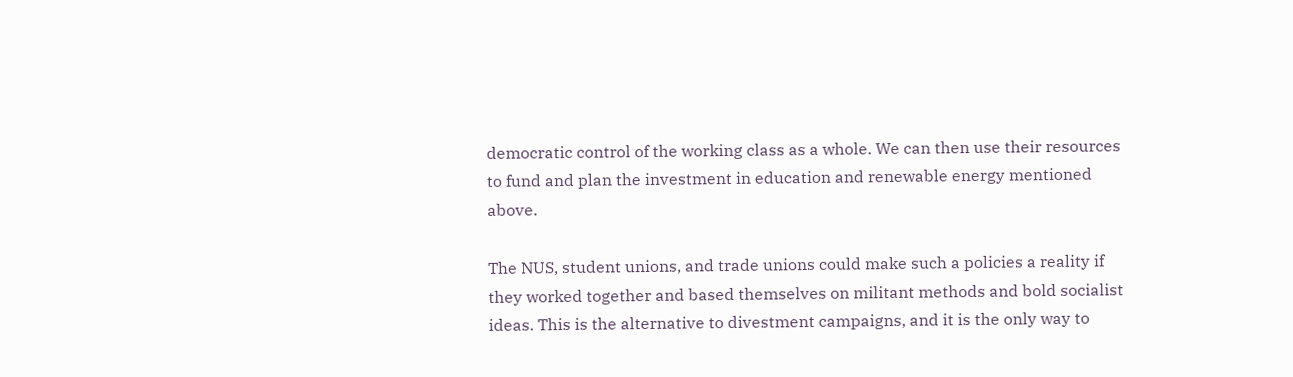democratic control of the working class as a whole. We can then use their resources to fund and plan the investment in education and renewable energy mentioned above.

The NUS, student unions, and trade unions could make such a policies a reality if they worked together and based themselves on militant methods and bold socialist ideas. This is the alternative to divestment campaigns, and it is the only way to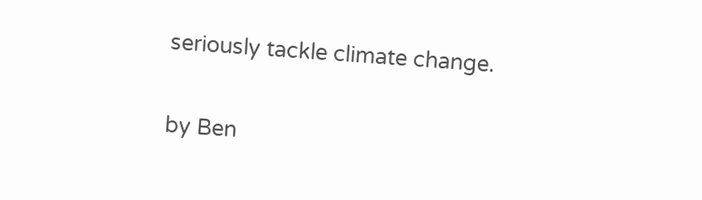seriously tackle climate change.

by Ben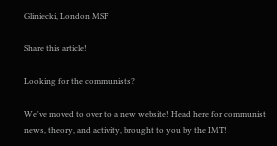Gliniecki, London MSF

Share this article!

Looking for the communists?

We've moved to over to a new website! Head here for communist news, theory, and activity, brought to you by the IMT!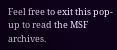Feel free to exit this pop-up to read the MSF archives.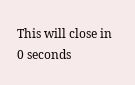This will close in 0 seconds